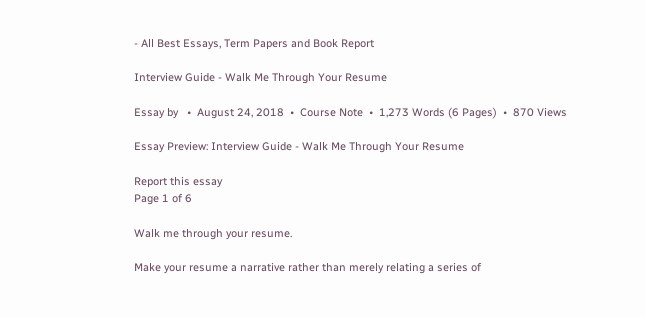- All Best Essays, Term Papers and Book Report

Interview Guide - Walk Me Through Your Resume

Essay by   •  August 24, 2018  •  Course Note  •  1,273 Words (6 Pages)  •  870 Views

Essay Preview: Interview Guide - Walk Me Through Your Resume

Report this essay
Page 1 of 6

Walk me through your resume.

Make your resume a narrative rather than merely relating a series of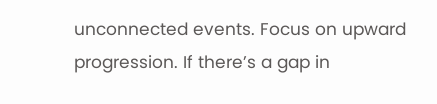unconnected events. Focus on upward progression. If there’s a gap in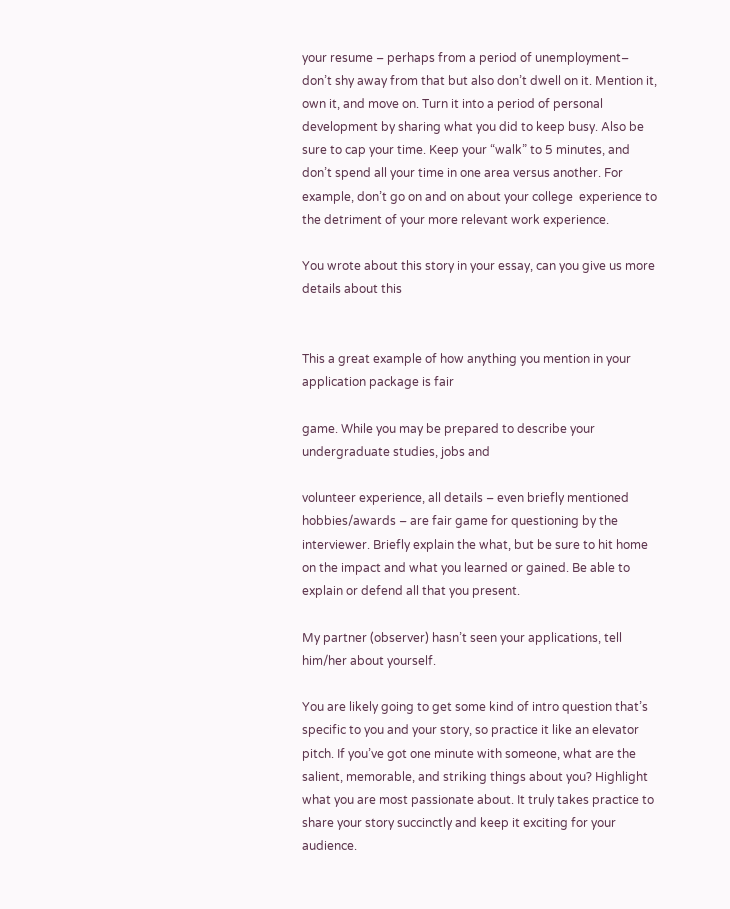your resume – perhaps from a period of unemployment– don’t shy away from that but also don’t dwell on it. Mention it, own it, and move on. Turn it into a period of personal development by sharing what you did to keep busy. Also be sure to cap your time. Keep your “walk” to 5 minutes, and don’t spend all your time in one area versus another. For example, don’t go on and on about your college  experience to the detriment of your more relevant work experience.

You wrote about this story in your essay, can you give us more details about this


This a great example of how anything you mention in your application package is fair

game. While you may be prepared to describe your undergraduate studies, jobs and

volunteer experience, all details – even briefly mentioned hobbies/awards – are fair game for questioning by the interviewer. Briefly explain the what, but be sure to hit home on the impact and what you learned or gained. Be able to explain or defend all that you present.

My partner (observer) hasn’t seen your applications, tell him/her about yourself.

You are likely going to get some kind of intro question that’s specific to you and your story, so practice it like an elevator pitch. If you’ve got one minute with someone, what are the salient, memorable, and striking things about you? Highlight what you are most passionate about. It truly takes practice to share your story succinctly and keep it exciting for your audience.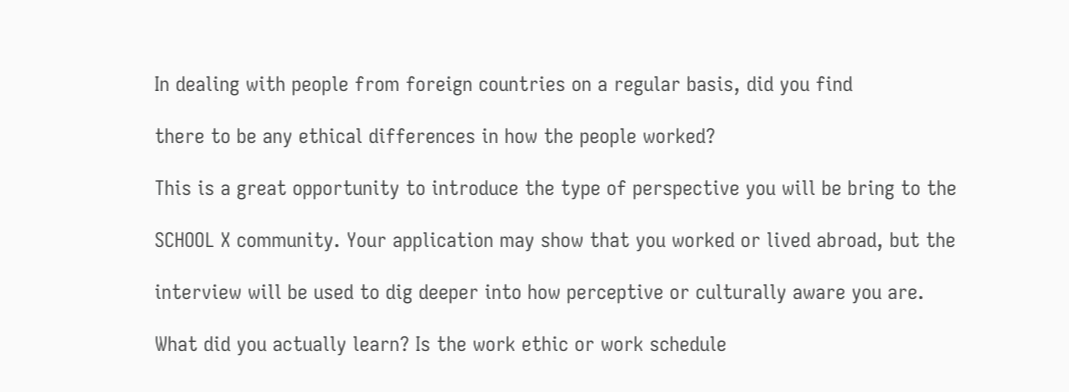In dealing with people from foreign countries on a regular basis, did you find

there to be any ethical differences in how the people worked?

This is a great opportunity to introduce the type of perspective you will be bring to the

SCHOOL X community. Your application may show that you worked or lived abroad, but the

interview will be used to dig deeper into how perceptive or culturally aware you are.

What did you actually learn? Is the work ethic or work schedule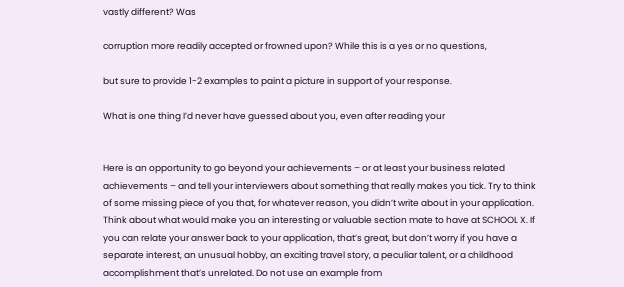vastly different? Was

corruption more readily accepted or frowned upon? While this is a yes or no questions,

but sure to provide 1-2 examples to paint a picture in support of your response.

What is one thing I’d never have guessed about you, even after reading your


Here is an opportunity to go beyond your achievements – or at least your business related achievements – and tell your interviewers about something that really makes you tick. Try to think of some missing piece of you that, for whatever reason, you didn’t write about in your application. Think about what would make you an interesting or valuable section mate to have at SCHOOL X. If you can relate your answer back to your application, that’s great, but don’t worry if you have a separate interest, an unusual hobby, an exciting travel story, a peculiar talent, or a childhood accomplishment that’s unrelated. Do not use an example from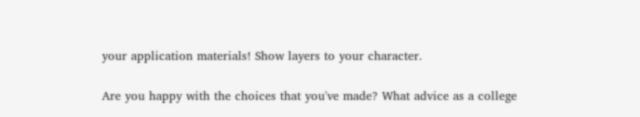your application materials! Show layers to your character.

Are you happy with the choices that you've made? What advice as a college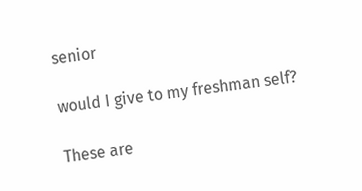senior

would I give to my freshman self?

These are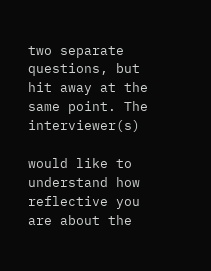two separate questions, but hit away at the same point. The interviewer(s)

would like to understand how reflective you are about the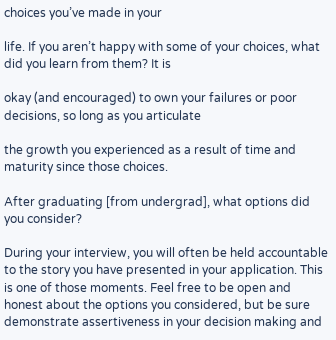choices you’ve made in your

life. If you aren’t happy with some of your choices, what did you learn from them? It is

okay (and encouraged) to own your failures or poor decisions, so long as you articulate

the growth you experienced as a result of time and maturity since those choices.

After graduating [from undergrad], what options did you consider?

During your interview, you will often be held accountable to the story you have presented in your application. This is one of those moments. Feel free to be open and honest about the options you considered, but be sure demonstrate assertiveness in your decision making and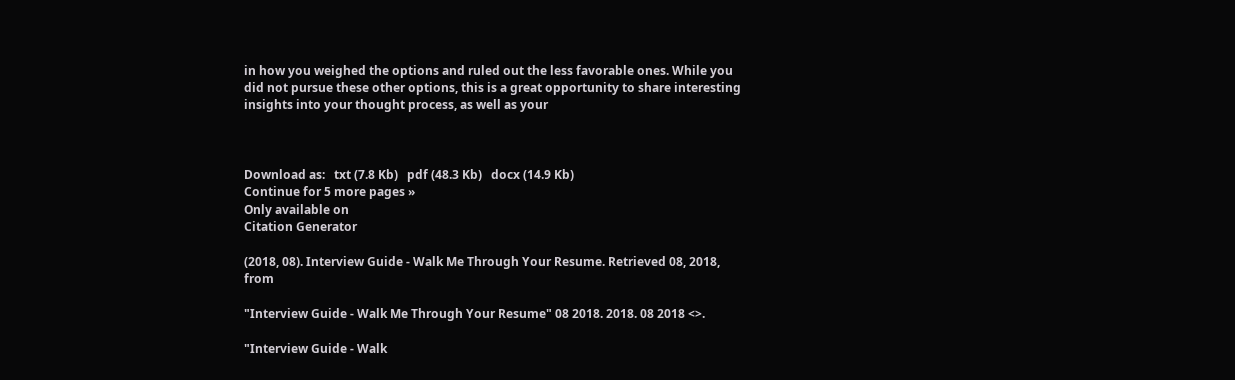in how you weighed the options and ruled out the less favorable ones. While you did not pursue these other options, this is a great opportunity to share interesting insights into your thought process, as well as your



Download as:   txt (7.8 Kb)   pdf (48.3 Kb)   docx (14.9 Kb)
Continue for 5 more pages »
Only available on
Citation Generator

(2018, 08). Interview Guide - Walk Me Through Your Resume. Retrieved 08, 2018, from

"Interview Guide - Walk Me Through Your Resume" 08 2018. 2018. 08 2018 <>.

"Interview Guide - Walk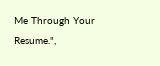Me Through Your Resume.",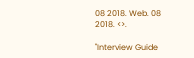08 2018. Web. 08 2018. <>.

"Interview Guide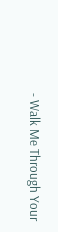- Walk Me Through Your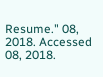Resume." 08, 2018. Accessed 08, 2018.